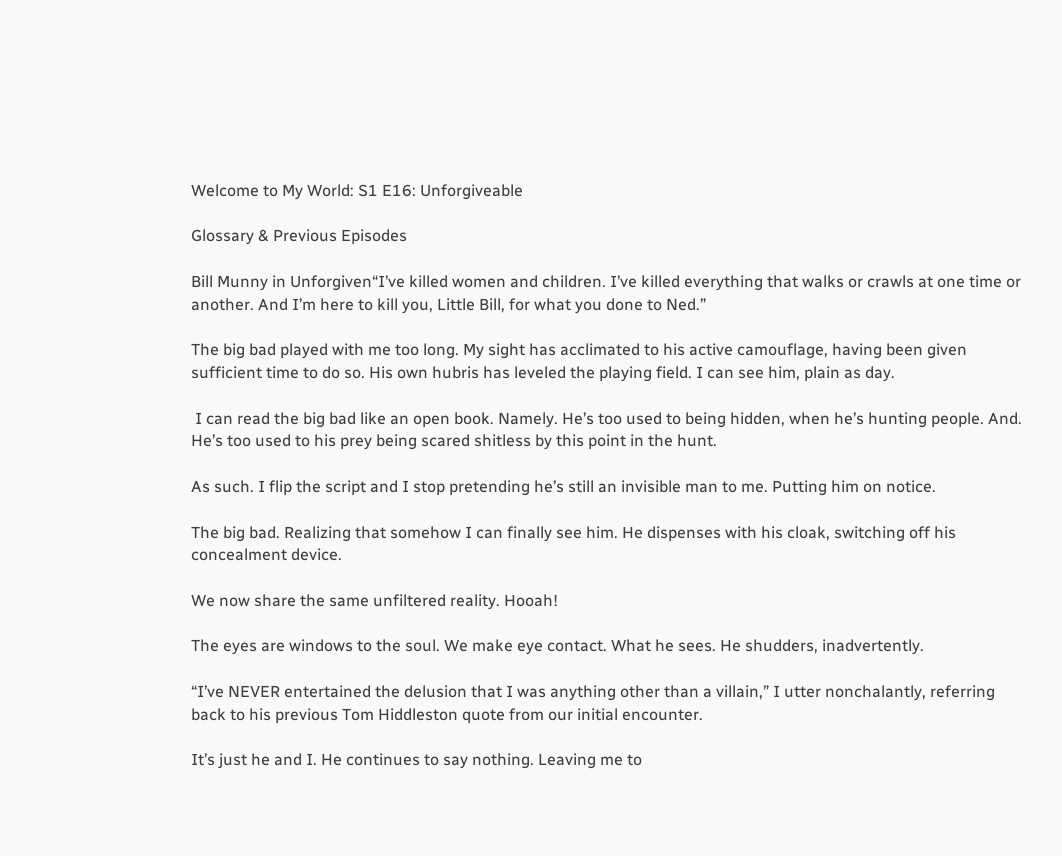Welcome to My World: S1 E16: Unforgiveable

Glossary & Previous Episodes

Bill Munny in Unforgiven“I’ve killed women and children. I’ve killed everything that walks or crawls at one time or another. And I’m here to kill you, Little Bill, for what you done to Ned.”

The big bad played with me too long. My sight has acclimated to his active camouflage, having been given sufficient time to do so. His own hubris has leveled the playing field. I can see him, plain as day.

 I can read the big bad like an open book. Namely. He’s too used to being hidden, when he’s hunting people. And. He’s too used to his prey being scared shitless by this point in the hunt.

As such. I flip the script and I stop pretending he’s still an invisible man to me. Putting him on notice.

The big bad. Realizing that somehow I can finally see him. He dispenses with his cloak, switching off his concealment device.

We now share the same unfiltered reality. Hooah!

The eyes are windows to the soul. We make eye contact. What he sees. He shudders, inadvertently.

“I’ve NEVER entertained the delusion that I was anything other than a villain,” I utter nonchalantly, referring back to his previous Tom Hiddleston quote from our initial encounter.

It’s just he and I. He continues to say nothing. Leaving me to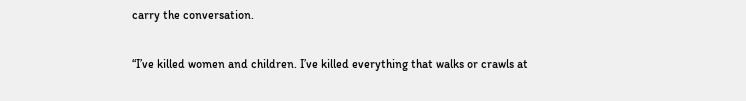carry the conversation.

“I’ve killed women and children. I’ve killed everything that walks or crawls at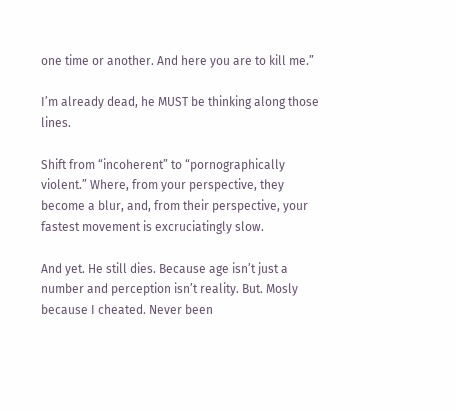one time or another. And here you are to kill me.”

I’m already dead, he MUST be thinking along those lines.

Shift from “incoherent” to “pornographically violent.” Where, from your perspective, they become a blur, and, from their perspective, your fastest movement is excruciatingly slow.

And yet. He still dies. Because age isn’t just a number and perception isn’t reality. But. Mosly because I cheated. Never been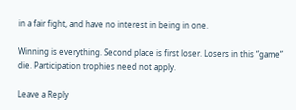in a fair fight, and have no interest in being in one.

Winning is everything. Second place is first loser. Losers in this “game” die. Participation trophies need not apply.

Leave a Reply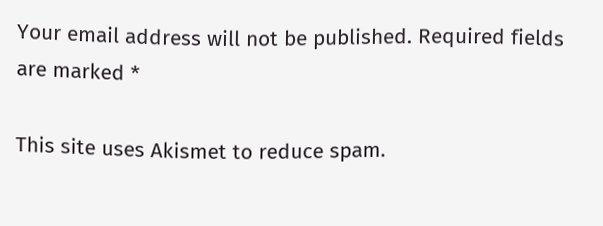Your email address will not be published. Required fields are marked *

This site uses Akismet to reduce spam.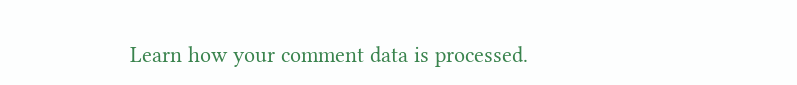Learn how your comment data is processed.